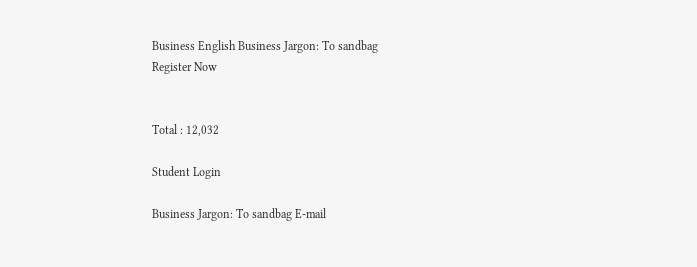Business English Business Jargon: To sandbag
Register Now


Total : 12,032

Student Login

Business Jargon: To sandbag E-mail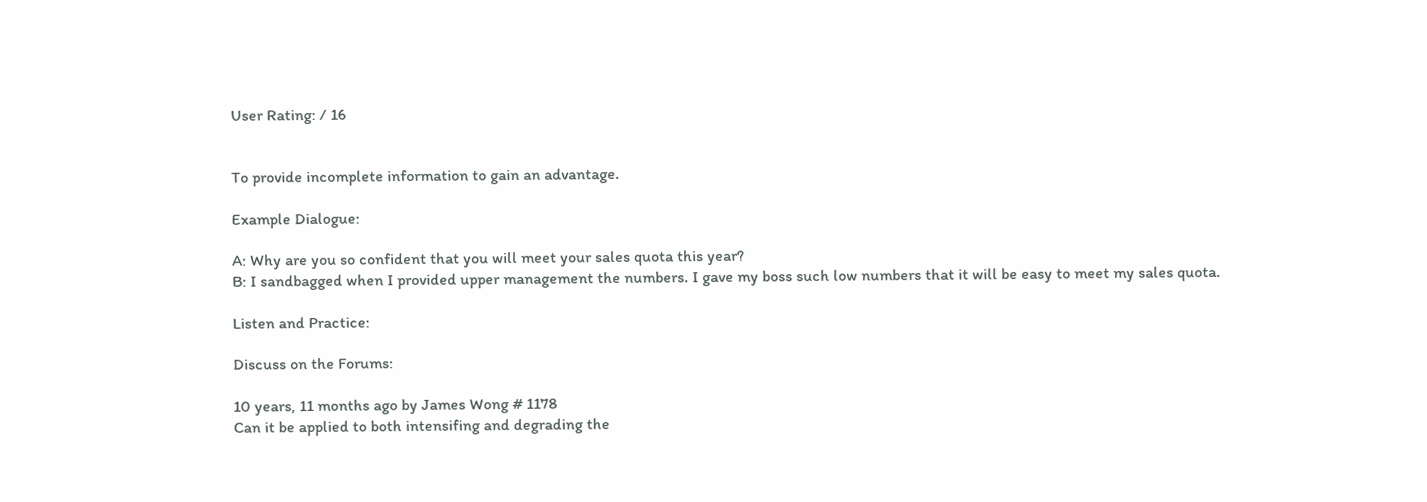User Rating: / 16


To provide incomplete information to gain an advantage.

Example Dialogue:

A: Why are you so confident that you will meet your sales quota this year?
B: I sandbagged when I provided upper management the numbers. I gave my boss such low numbers that it will be easy to meet my sales quota.

Listen and Practice:

Discuss on the Forums:

10 years, 11 months ago by James Wong # 1178
Can it be applied to both intensifing and degrading the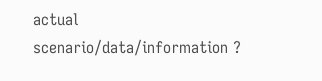actual scenario/data/information ?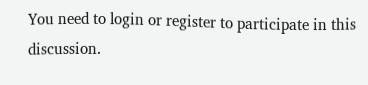You need to login or register to participate in this discussion.